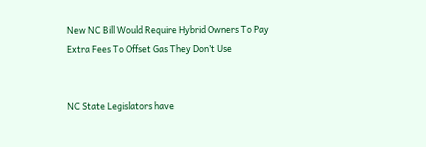New NC Bill Would Require Hybrid Owners To Pay Extra Fees To Offset Gas They Don’t Use


NC State Legislators have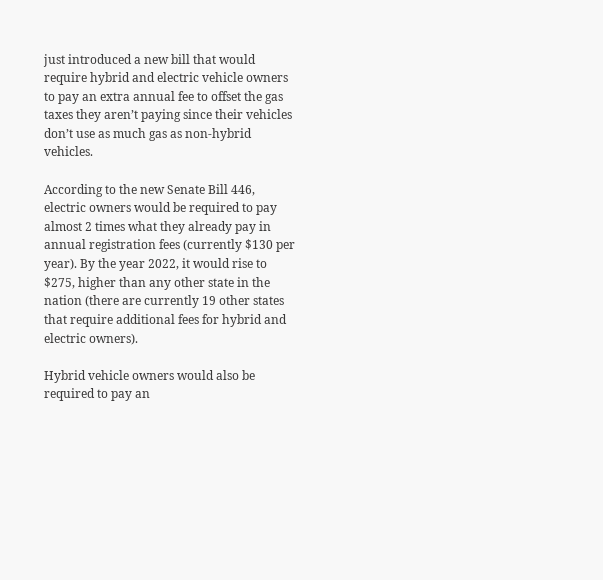just introduced a new bill that would require hybrid and electric vehicle owners to pay an extra annual fee to offset the gas taxes they aren’t paying since their vehicles don’t use as much gas as non-hybrid vehicles.

According to the new Senate Bill 446, electric owners would be required to pay almost 2 times what they already pay in annual registration fees (currently $130 per year). By the year 2022, it would rise to $275, higher than any other state in the nation (there are currently 19 other states that require additional fees for hybrid and electric owners).

Hybrid vehicle owners would also be required to pay an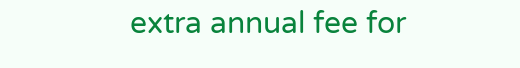extra annual fee for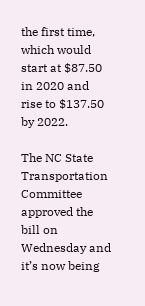the first time, which would start at $87.50 in 2020 and rise to $137.50 by 2022.

The NC State Transportation Committee approved the bill on Wednesday and it’s now being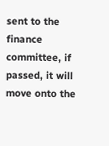sent to the finance committee, if passed, it will move onto the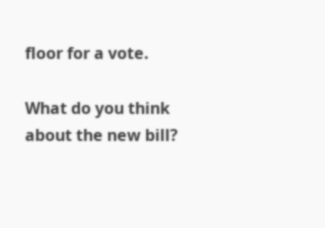floor for a vote.

What do you think about the new bill?